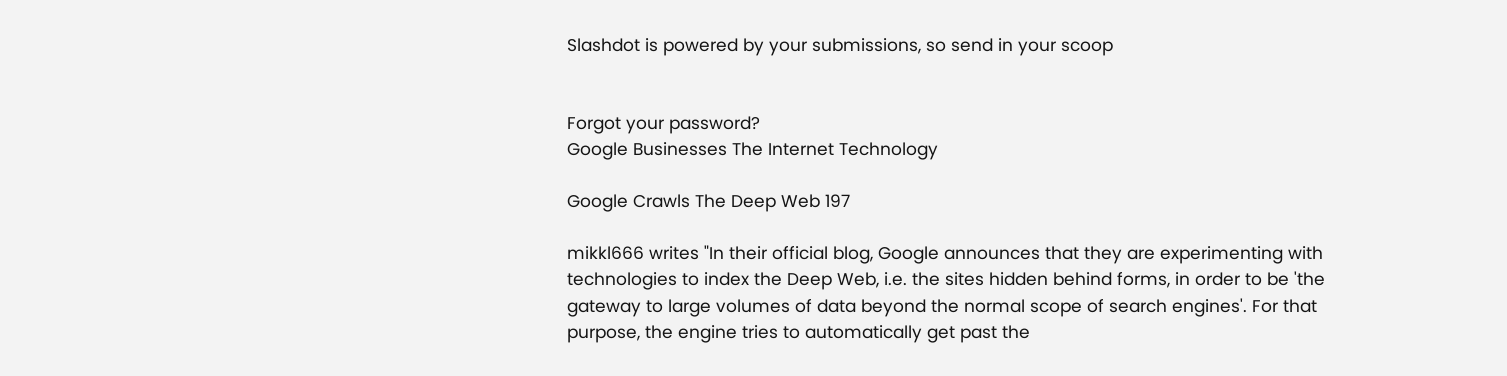Slashdot is powered by your submissions, so send in your scoop


Forgot your password?
Google Businesses The Internet Technology

Google Crawls The Deep Web 197

mikkl666 writes "In their official blog, Google announces that they are experimenting with technologies to index the Deep Web, i.e. the sites hidden behind forms, in order to be 'the gateway to large volumes of data beyond the normal scope of search engines'. For that purpose, the engine tries to automatically get past the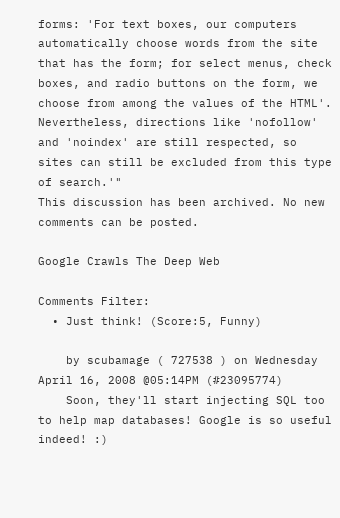forms: 'For text boxes, our computers automatically choose words from the site that has the form; for select menus, check boxes, and radio buttons on the form, we choose from among the values of the HTML'. Nevertheless, directions like 'nofollow' and 'noindex' are still respected, so sites can still be excluded from this type of search.'"
This discussion has been archived. No new comments can be posted.

Google Crawls The Deep Web

Comments Filter:
  • Just think! (Score:5, Funny)

    by scubamage ( 727538 ) on Wednesday April 16, 2008 @05:14PM (#23095774)
    Soon, they'll start injecting SQL too to help map databases! Google is so useful indeed! :)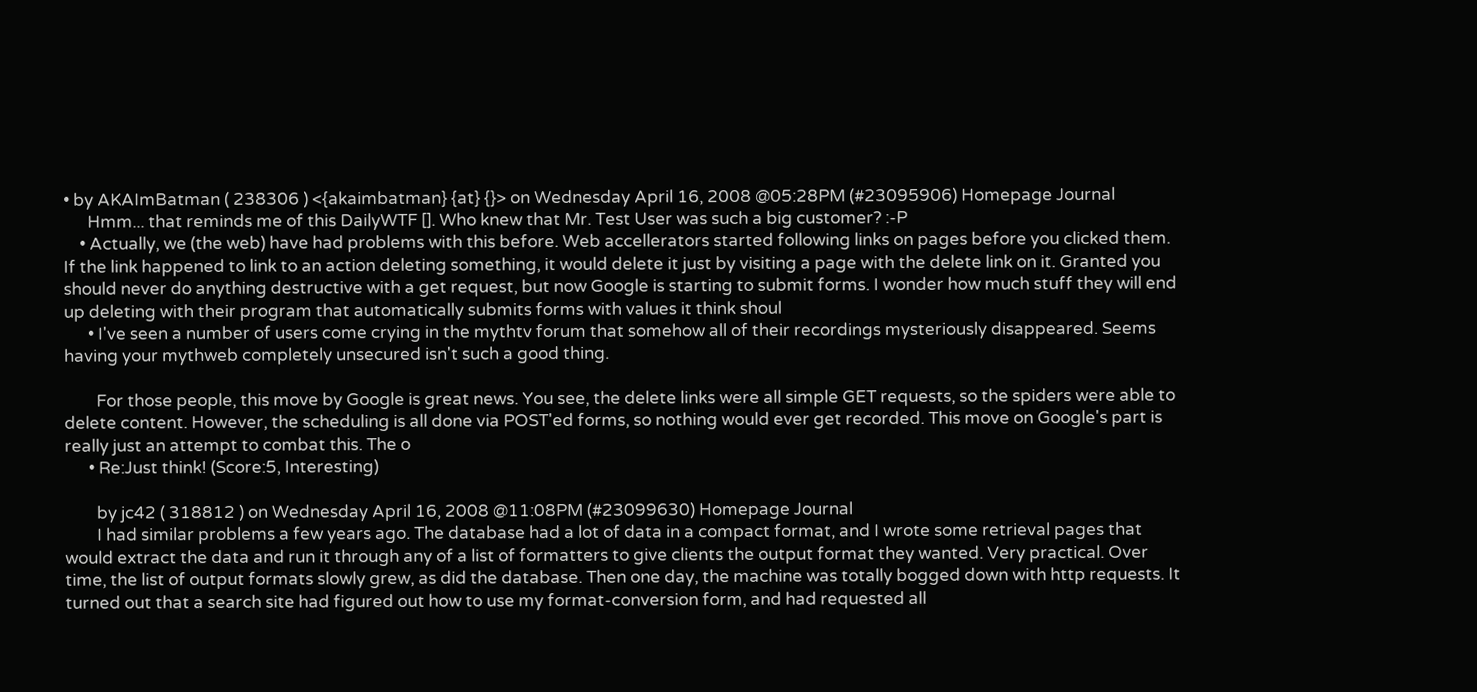• by AKAImBatman ( 238306 ) <{akaimbatman} {at} {}> on Wednesday April 16, 2008 @05:28PM (#23095906) Homepage Journal
      Hmm... that reminds me of this DailyWTF []. Who knew that Mr. Test User was such a big customer? :-P
    • Actually, we (the web) have had problems with this before. Web accellerators started following links on pages before you clicked them. If the link happened to link to an action deleting something, it would delete it just by visiting a page with the delete link on it. Granted you should never do anything destructive with a get request, but now Google is starting to submit forms. I wonder how much stuff they will end up deleting with their program that automatically submits forms with values it think shoul
      • I've seen a number of users come crying in the mythtv forum that somehow all of their recordings mysteriously disappeared. Seems having your mythweb completely unsecured isn't such a good thing.

        For those people, this move by Google is great news. You see, the delete links were all simple GET requests, so the spiders were able to delete content. However, the scheduling is all done via POST'ed forms, so nothing would ever get recorded. This move on Google's part is really just an attempt to combat this. The o
      • Re:Just think! (Score:5, Interesting)

        by jc42 ( 318812 ) on Wednesday April 16, 2008 @11:08PM (#23099630) Homepage Journal
        I had similar problems a few years ago. The database had a lot of data in a compact format, and I wrote some retrieval pages that would extract the data and run it through any of a list of formatters to give clients the output format they wanted. Very practical. Over time, the list of output formats slowly grew, as did the database. Then one day, the machine was totally bogged down with http requests. It turned out that a search site had figured out how to use my format-conversion form, and had requested all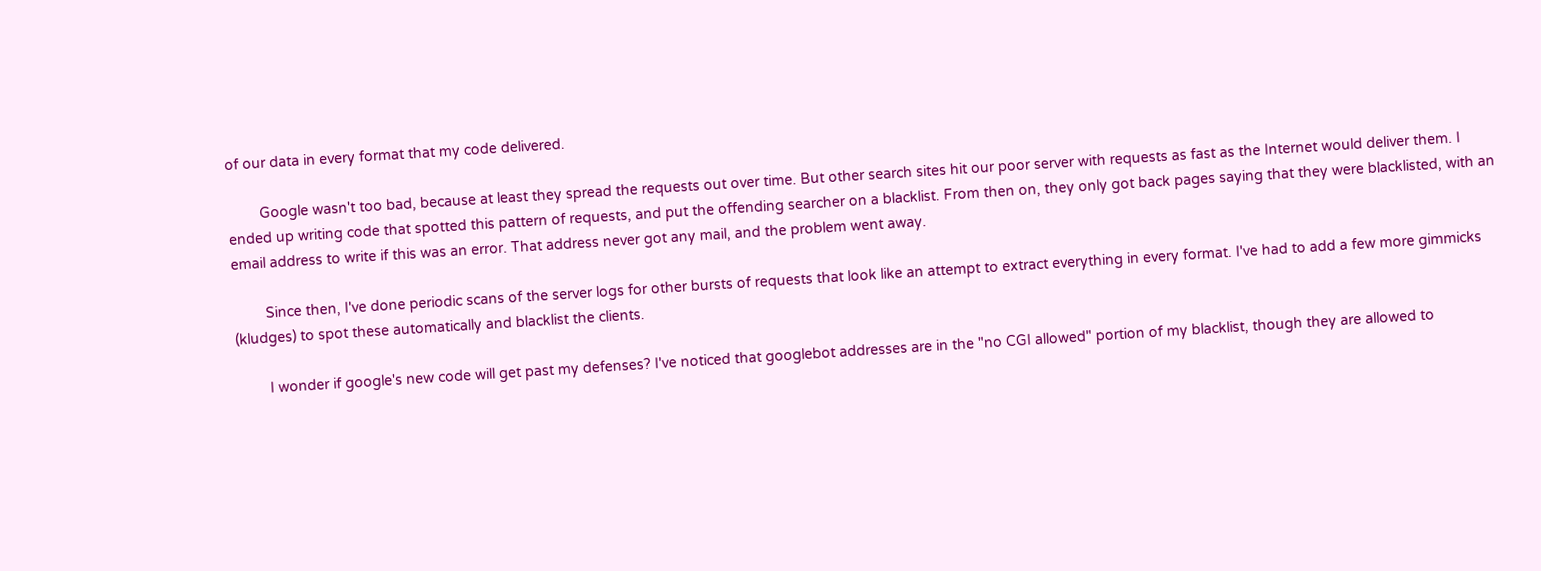of our data in every format that my code delivered.

        Google wasn't too bad, because at least they spread the requests out over time. But other search sites hit our poor server with requests as fast as the Internet would deliver them. I ended up writing code that spotted this pattern of requests, and put the offending searcher on a blacklist. From then on, they only got back pages saying that they were blacklisted, with an email address to write if this was an error. That address never got any mail, and the problem went away.

        Since then, I've done periodic scans of the server logs for other bursts of requests that look like an attempt to extract everything in every format. I've had to add a few more gimmicks (kludges) to spot these automatically and blacklist the clients.

        I wonder if google's new code will get past my defenses? I've noticed that googlebot addresses are in the "no CGI allowed" portion of my blacklist, though they are allowed to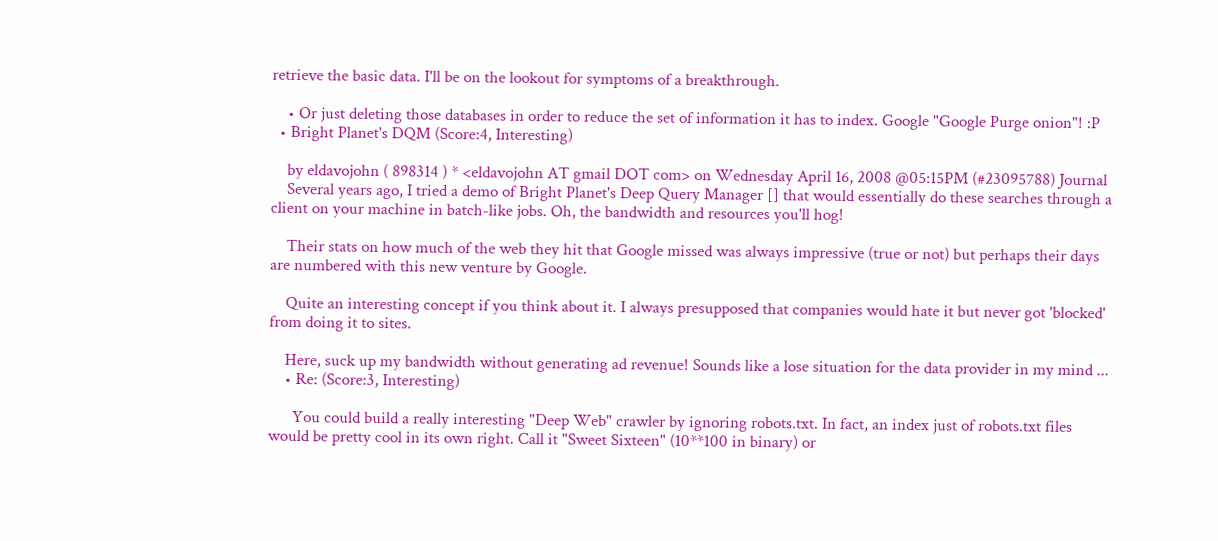retrieve the basic data. I'll be on the lookout for symptoms of a breakthrough.

    • Or just deleting those databases in order to reduce the set of information it has to index. Google "Google Purge onion"! :P
  • Bright Planet's DQM (Score:4, Interesting)

    by eldavojohn ( 898314 ) * <eldavojohn AT gmail DOT com> on Wednesday April 16, 2008 @05:15PM (#23095788) Journal
    Several years ago, I tried a demo of Bright Planet's Deep Query Manager [] that would essentially do these searches through a client on your machine in batch-like jobs. Oh, the bandwidth and resources you'll hog!

    Their stats on how much of the web they hit that Google missed was always impressive (true or not) but perhaps their days are numbered with this new venture by Google.

    Quite an interesting concept if you think about it. I always presupposed that companies would hate it but never got 'blocked' from doing it to sites.

    Here, suck up my bandwidth without generating ad revenue! Sounds like a lose situation for the data provider in my mind ...
    • Re: (Score:3, Interesting)

      You could build a really interesting "Deep Web" crawler by ignoring robots.txt. In fact, an index just of robots.txt files would be pretty cool in its own right. Call it "Sweet Sixteen" (10**100 in binary) or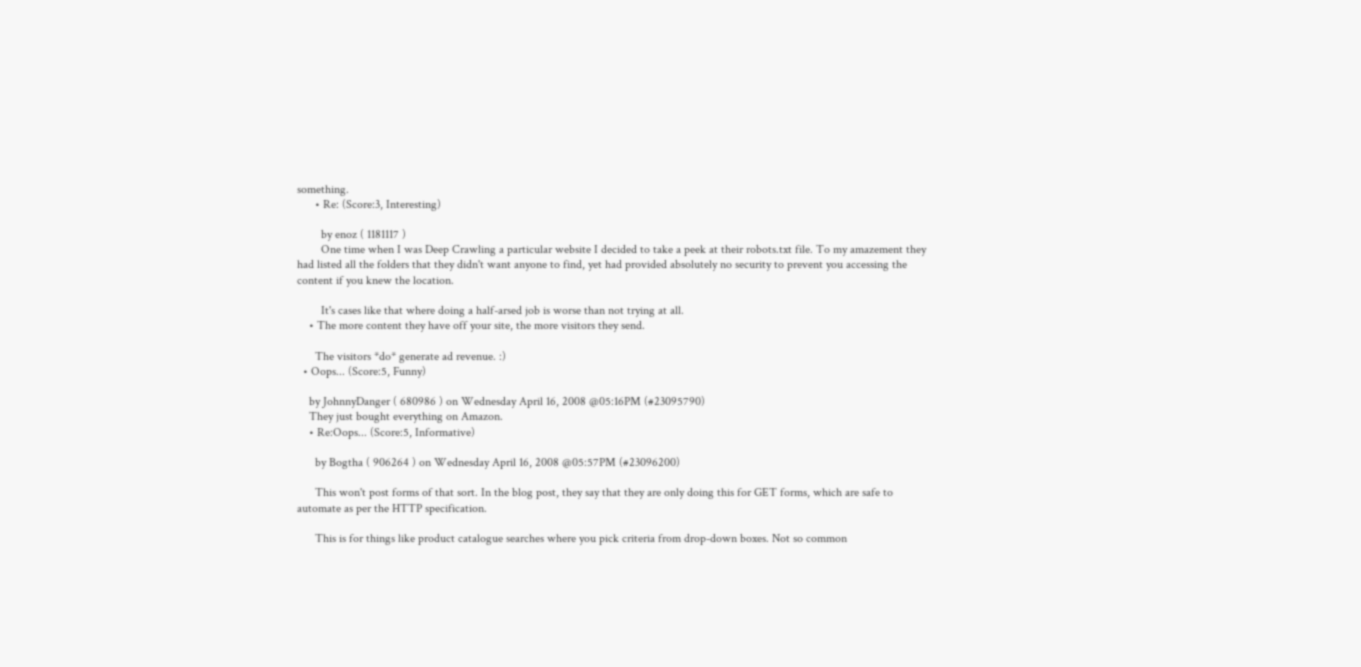something.
      • Re: (Score:3, Interesting)

        by enoz ( 1181117 )
        One time when I was Deep Crawling a particular website I decided to take a peek at their robots.txt file. To my amazement they had listed all the folders that they didn't want anyone to find, yet had provided absolutely no security to prevent you accessing the content if you knew the location.

        It's cases like that where doing a half-arsed job is worse than not trying at all.
    • The more content they have off your site, the more visitors they send.

      The visitors *do* generate ad revenue. :)
  • Oops... (Score:5, Funny)

    by JohnnyDanger ( 680986 ) on Wednesday April 16, 2008 @05:16PM (#23095790)
    They just bought everything on Amazon.
    • Re:Oops... (Score:5, Informative)

      by Bogtha ( 906264 ) on Wednesday April 16, 2008 @05:57PM (#23096200)

      This won't post forms of that sort. In the blog post, they say that they are only doing this for GET forms, which are safe to automate as per the HTTP specification.

      This is for things like product catalogue searches where you pick criteria from drop-down boxes. Not so common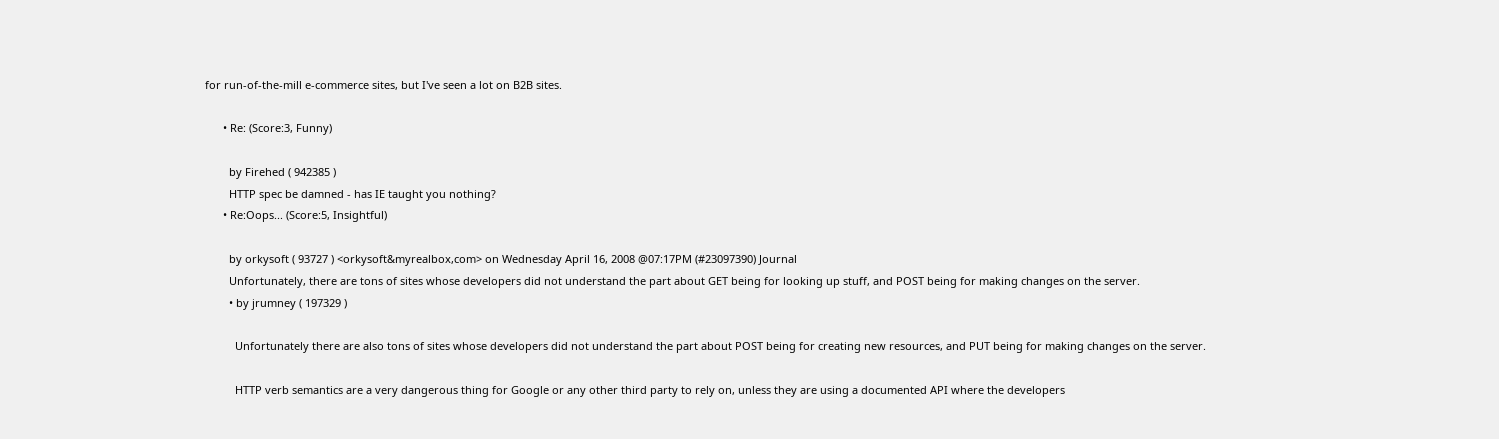for run-of-the-mill e-commerce sites, but I've seen a lot on B2B sites.

      • Re: (Score:3, Funny)

        by Firehed ( 942385 )
        HTTP spec be damned - has IE taught you nothing?
      • Re:Oops... (Score:5, Insightful)

        by orkysoft ( 93727 ) <orkysoft&myrealbox,com> on Wednesday April 16, 2008 @07:17PM (#23097390) Journal
        Unfortunately, there are tons of sites whose developers did not understand the part about GET being for looking up stuff, and POST being for making changes on the server.
        • by jrumney ( 197329 )

          Unfortunately there are also tons of sites whose developers did not understand the part about POST being for creating new resources, and PUT being for making changes on the server.

          HTTP verb semantics are a very dangerous thing for Google or any other third party to rely on, unless they are using a documented API where the developers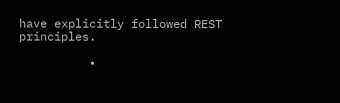have explicitly followed REST principles.

          •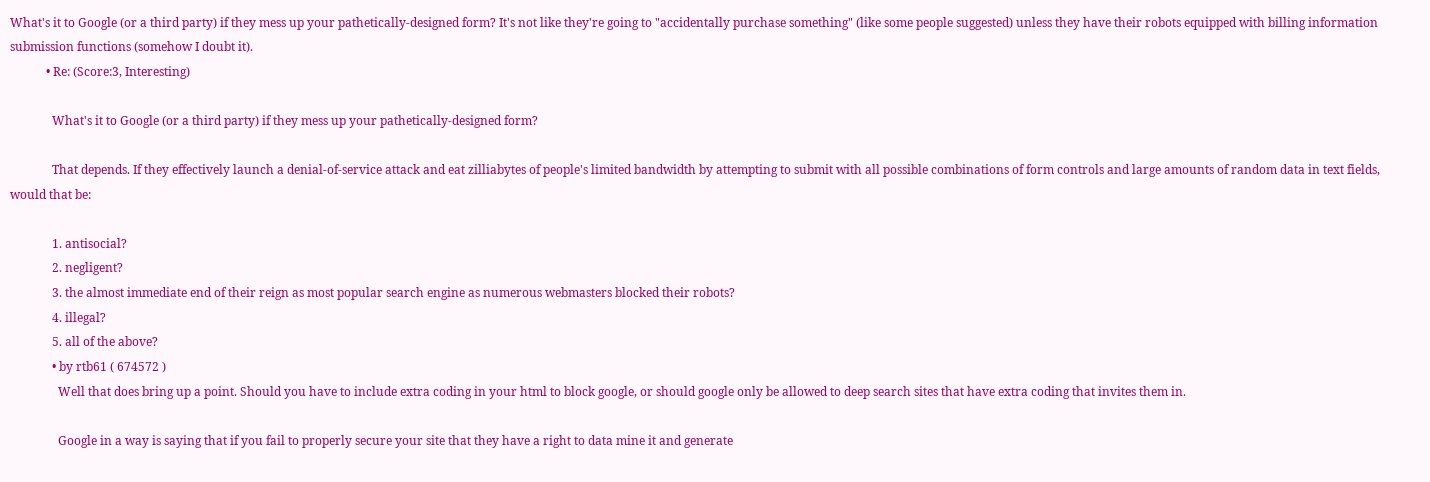What's it to Google (or a third party) if they mess up your pathetically-designed form? It's not like they're going to "accidentally purchase something" (like some people suggested) unless they have their robots equipped with billing information submission functions (somehow I doubt it).
            • Re: (Score:3, Interesting)

              What's it to Google (or a third party) if they mess up your pathetically-designed form?

              That depends. If they effectively launch a denial-of-service attack and eat zilliabytes of people's limited bandwidth by attempting to submit with all possible combinations of form controls and large amounts of random data in text fields, would that be:

              1. antisocial?
              2. negligent?
              3. the almost immediate end of their reign as most popular search engine as numerous webmasters blocked their robots?
              4. illegal?
              5. all of the above?
              • by rtb61 ( 674572 )
                Well that does bring up a point. Should you have to include extra coding in your html to block google, or should google only be allowed to deep search sites that have extra coding that invites them in.

                Google in a way is saying that if you fail to properly secure your site that they have a right to data mine it and generate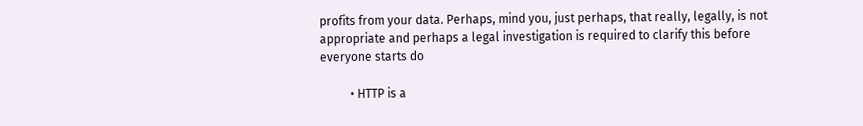profits from your data. Perhaps, mind you, just perhaps, that really, legally, is not appropriate and perhaps a legal investigation is required to clarify this before everyone starts do

          • HTTP is a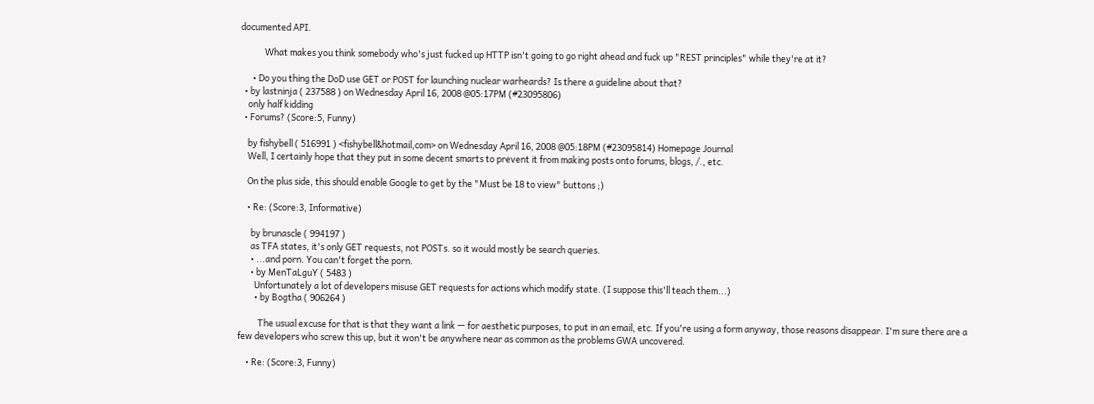documented API.

            What makes you think somebody who's just fucked up HTTP isn't going to go right ahead and fuck up "REST principles" while they're at it?

      • Do you thing the DoD use GET or POST for launching nuclear warheards? Is there a guideline about that?
  • by lastninja ( 237588 ) on Wednesday April 16, 2008 @05:17PM (#23095806)
    only half kidding
  • Forums? (Score:5, Funny)

    by fishybell ( 516991 ) <fishybell&hotmail,com> on Wednesday April 16, 2008 @05:18PM (#23095814) Homepage Journal
    Well, I certainly hope that they put in some decent smarts to prevent it from making posts onto forums, blogs, /., etc.

    On the plus side, this should enable Google to get by the "Must be 18 to view" buttons ;)

    • Re: (Score:3, Informative)

      by brunascle ( 994197 )
      as TFA states, it's only GET requests, not POSTs. so it would mostly be search queries.
      • ...and porn. You can't forget the porn.
      • by MenTaLguY ( 5483 )
        Unfortunately a lot of developers misuse GET requests for actions which modify state. (I suppose this'll teach them...)
        • by Bogtha ( 906264 )

          The usual excuse for that is that they want a link — for aesthetic purposes, to put in an email, etc. If you're using a form anyway, those reasons disappear. I'm sure there are a few developers who screw this up, but it won't be anywhere near as common as the problems GWA uncovered.

    • Re: (Score:3, Funny)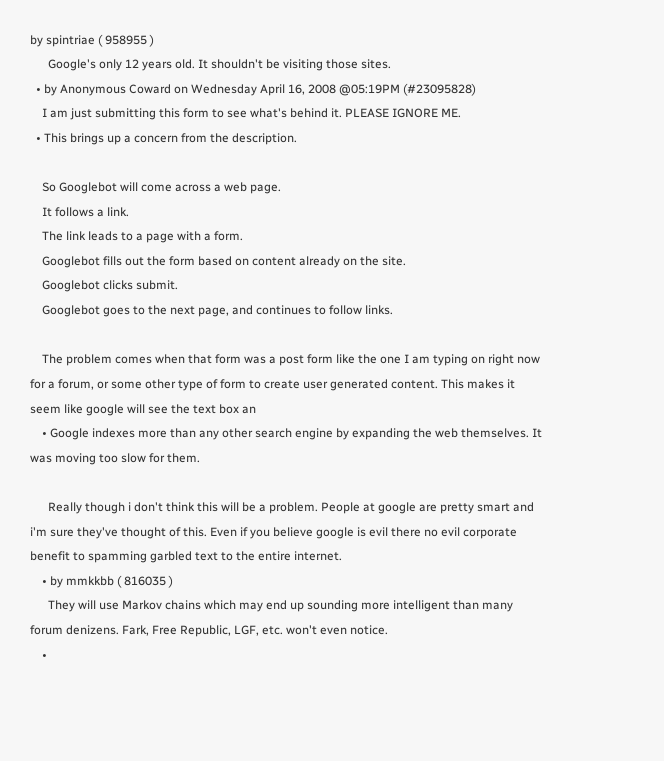by spintriae ( 958955 )
      Google's only 12 years old. It shouldn't be visiting those sites.
  • by Anonymous Coward on Wednesday April 16, 2008 @05:19PM (#23095828)
    I am just submitting this form to see what's behind it. PLEASE IGNORE ME.
  • This brings up a concern from the description.

    So Googlebot will come across a web page.
    It follows a link.
    The link leads to a page with a form.
    Googlebot fills out the form based on content already on the site.
    Googlebot clicks submit.
    Googlebot goes to the next page, and continues to follow links.

    The problem comes when that form was a post form like the one I am typing on right now for a forum, or some other type of form to create user generated content. This makes it seem like google will see the text box an
    • Google indexes more than any other search engine by expanding the web themselves. It was moving too slow for them.

      Really though i don't think this will be a problem. People at google are pretty smart and i'm sure they've thought of this. Even if you believe google is evil there no evil corporate benefit to spamming garbled text to the entire internet.
    • by mmkkbb ( 816035 )
      They will use Markov chains which may end up sounding more intelligent than many forum denizens. Fark, Free Republic, LGF, etc. won't even notice.
    •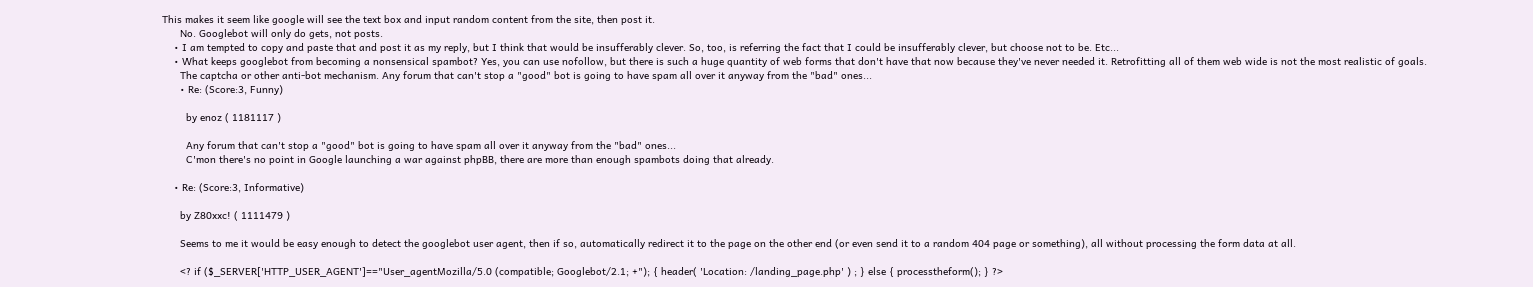This makes it seem like google will see the text box and input random content from the site, then post it.
      No. Googlebot will only do gets, not posts.
    • I am tempted to copy and paste that and post it as my reply, but I think that would be insufferably clever. So, too, is referring the fact that I could be insufferably clever, but choose not to be. Etc...
    • What keeps googlebot from becoming a nonsensical spambot? Yes, you can use nofollow, but there is such a huge quantity of web forms that don't have that now because they've never needed it. Retrofitting all of them web wide is not the most realistic of goals.
      The captcha or other anti-bot mechanism. Any forum that can't stop a "good" bot is going to have spam all over it anyway from the "bad" ones...
      • Re: (Score:3, Funny)

        by enoz ( 1181117 )

        Any forum that can't stop a "good" bot is going to have spam all over it anyway from the "bad" ones...
        C'mon there's no point in Google launching a war against phpBB, there are more than enough spambots doing that already.

    • Re: (Score:3, Informative)

      by Z80xxc! ( 1111479 )

      Seems to me it would be easy enough to detect the googlebot user agent, then if so, automatically redirect it to the page on the other end (or even send it to a random 404 page or something), all without processing the form data at all.

      <? if ($_SERVER['HTTP_USER_AGENT']=="User_agentMozilla/5.0 (compatible; Googlebot/2.1; +"); { header( 'Location: /landing_page.php' ) ; } else { processtheform(); } ?>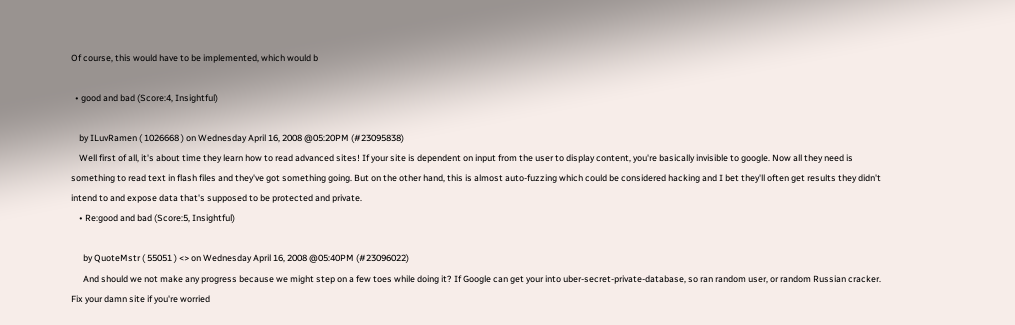Of course, this would have to be implemented, which would b

  • good and bad (Score:4, Insightful)

    by ILuvRamen ( 1026668 ) on Wednesday April 16, 2008 @05:20PM (#23095838)
    Well first of all, it's about time they learn how to read advanced sites! If your site is dependent on input from the user to display content, you're basically invisible to google. Now all they need is something to read text in flash files and they've got something going. But on the other hand, this is almost auto-fuzzing which could be considered hacking and I bet they'll often get results they didn't intend to and expose data that's supposed to be protected and private.
    • Re:good and bad (Score:5, Insightful)

      by QuoteMstr ( 55051 ) <> on Wednesday April 16, 2008 @05:40PM (#23096022)
      And should we not make any progress because we might step on a few toes while doing it? If Google can get your into uber-secret-private-database, so ran random user, or random Russian cracker. Fix your damn site if you're worried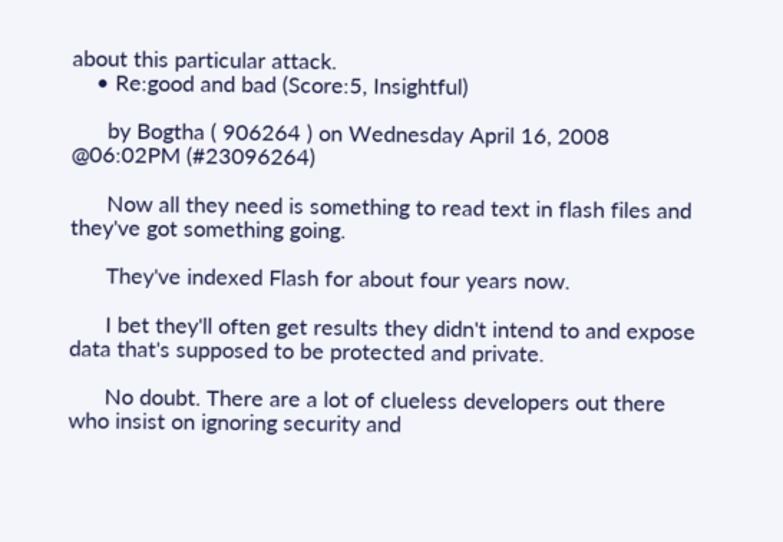about this particular attack.
    • Re:good and bad (Score:5, Insightful)

      by Bogtha ( 906264 ) on Wednesday April 16, 2008 @06:02PM (#23096264)

      Now all they need is something to read text in flash files and they've got something going.

      They've indexed Flash for about four years now.

      I bet they'll often get results they didn't intend to and expose data that's supposed to be protected and private.

      No doubt. There are a lot of clueless developers out there who insist on ignoring security and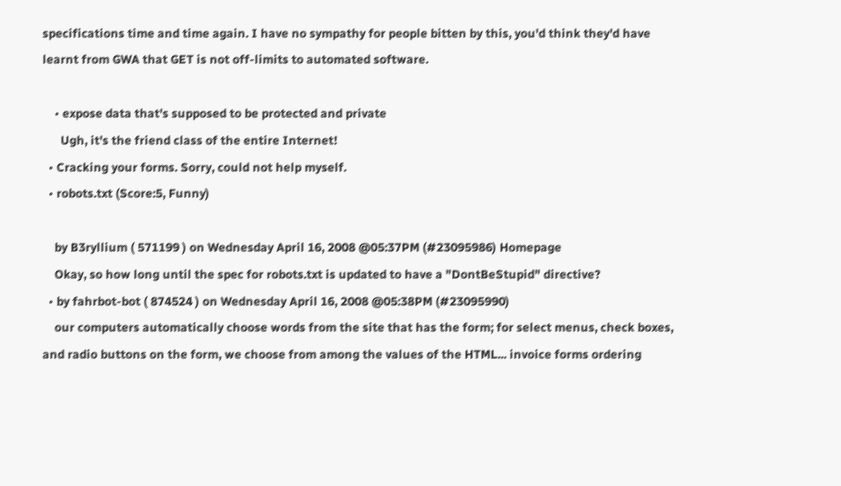specifications time and time again. I have no sympathy for people bitten by this, you'd think they'd have learnt from GWA that GET is not off-limits to automated software.

    • expose data that's supposed to be protected and private
      Ugh, it's the friend class of the entire Internet!
  • Cracking your forms. Sorry, could not help myself.
  • robots.txt (Score:5, Funny)

    by B3ryllium ( 571199 ) on Wednesday April 16, 2008 @05:37PM (#23095986) Homepage
    Okay, so how long until the spec for robots.txt is updated to have a "DontBeStupid" directive?
  • by fahrbot-bot ( 874524 ) on Wednesday April 16, 2008 @05:38PM (#23095990)
    our computers automatically choose words from the site that has the form; for select menus, check boxes, and radio buttons on the form, we choose from among the values of the HTML... invoice forms ordering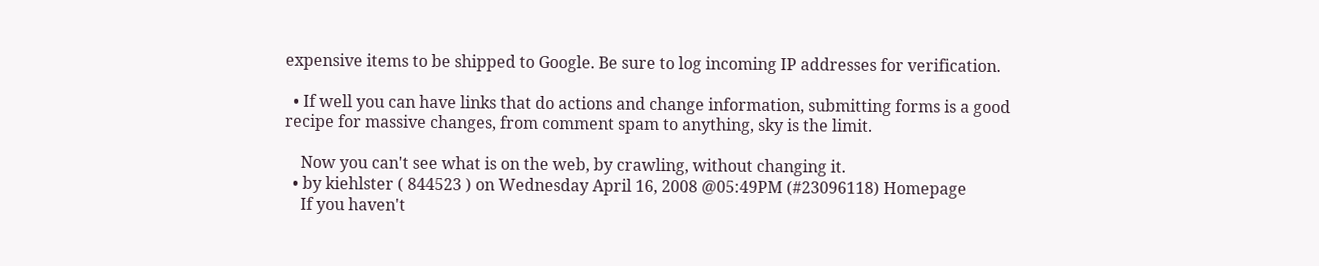expensive items to be shipped to Google. Be sure to log incoming IP addresses for verification.

  • If well you can have links that do actions and change information, submitting forms is a good recipe for massive changes, from comment spam to anything, sky is the limit.

    Now you can't see what is on the web, by crawling, without changing it.
  • by kiehlster ( 844523 ) on Wednesday April 16, 2008 @05:49PM (#23096118) Homepage
    If you haven't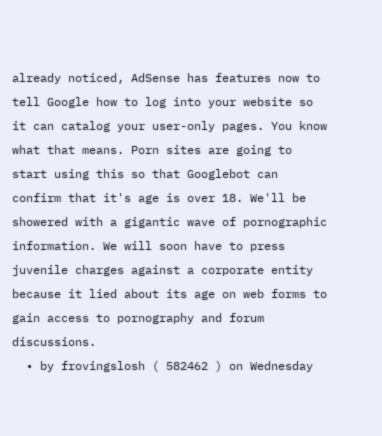already noticed, AdSense has features now to tell Google how to log into your website so it can catalog your user-only pages. You know what that means. Porn sites are going to start using this so that Googlebot can confirm that it's age is over 18. We'll be showered with a gigantic wave of pornographic information. We will soon have to press juvenile charges against a corporate entity because it lied about its age on web forms to gain access to pornography and forum discussions.
  • by frovingslosh ( 582462 ) on Wednesday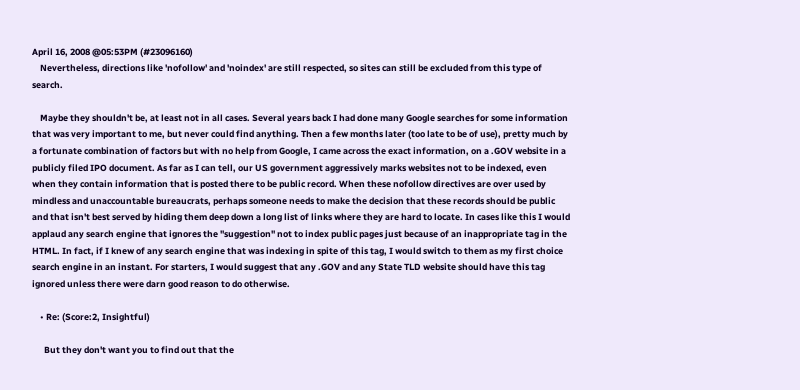April 16, 2008 @05:53PM (#23096160)
    Nevertheless, directions like 'nofollow' and 'noindex' are still respected, so sites can still be excluded from this type of search.

    Maybe they shouldn't be, at least not in all cases. Several years back I had done many Google searches for some information that was very important to me, but never could find anything. Then a few months later (too late to be of use), pretty much by a fortunate combination of factors but with no help from Google, I came across the exact information, on a .GOV website in a publicly filed IPO document. As far as I can tell, our US government aggressively marks websites not to be indexed, even when they contain information that is posted there to be public record. When these nofollow directives are over used by mindless and unaccountable bureaucrats, perhaps someone needs to make the decision that these records should be public and that isn't best served by hiding them deep down a long list of links where they are hard to locate. In cases like this I would applaud any search engine that ignores the "suggestion" not to index public pages just because of an inappropriate tag in the HTML. In fact, if I knew of any search engine that was indexing in spite of this tag, I would switch to them as my first choice search engine in an instant. For starters, I would suggest that any .GOV and any State TLD website should have this tag ignored unless there were darn good reason to do otherwise.

    • Re: (Score:2, Insightful)

      But they don't want you to find out that the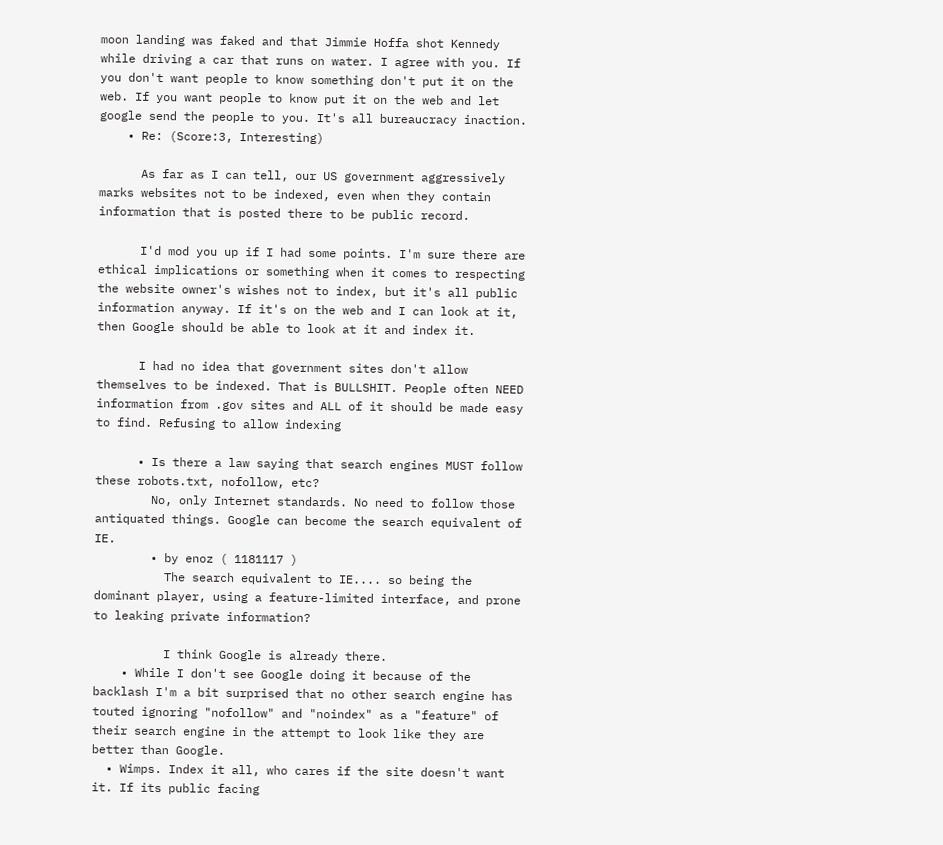moon landing was faked and that Jimmie Hoffa shot Kennedy while driving a car that runs on water. I agree with you. If you don't want people to know something don't put it on the web. If you want people to know put it on the web and let google send the people to you. It's all bureaucracy inaction.
    • Re: (Score:3, Interesting)

      As far as I can tell, our US government aggressively marks websites not to be indexed, even when they contain information that is posted there to be public record.

      I'd mod you up if I had some points. I'm sure there are ethical implications or something when it comes to respecting the website owner's wishes not to index, but it's all public information anyway. If it's on the web and I can look at it, then Google should be able to look at it and index it.

      I had no idea that government sites don't allow themselves to be indexed. That is BULLSHIT. People often NEED information from .gov sites and ALL of it should be made easy to find. Refusing to allow indexing

      • Is there a law saying that search engines MUST follow these robots.txt, nofollow, etc?
        No, only Internet standards. No need to follow those antiquated things. Google can become the search equivalent of IE.
        • by enoz ( 1181117 )
          The search equivalent to IE.... so being the dominant player, using a feature-limited interface, and prone to leaking private information?

          I think Google is already there.
    • While I don't see Google doing it because of the backlash I'm a bit surprised that no other search engine has touted ignoring "nofollow" and "noindex" as a "feature" of their search engine in the attempt to look like they are better than Google.
  • Wimps. Index it all, who cares if the site doesn't want it. If its public facing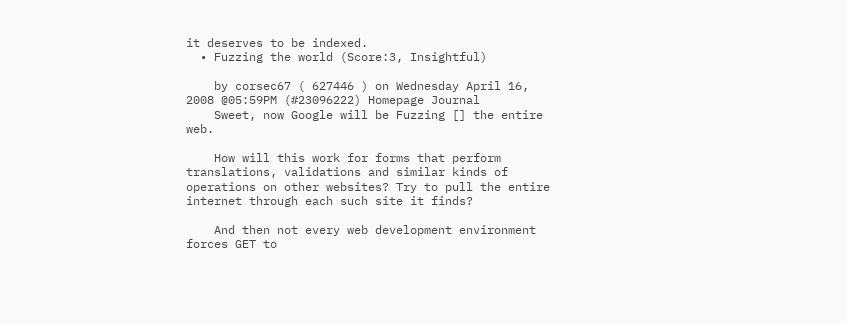it deserves to be indexed.
  • Fuzzing the world (Score:3, Insightful)

    by corsec67 ( 627446 ) on Wednesday April 16, 2008 @05:59PM (#23096222) Homepage Journal
    Sweet, now Google will be Fuzzing [] the entire web.

    How will this work for forms that perform translations, validations and similar kinds of operations on other websites? Try to pull the entire internet through each such site it finds?

    And then not every web development environment forces GET to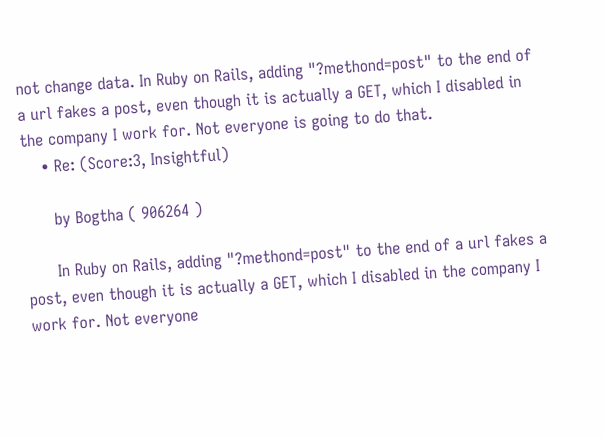not change data. In Ruby on Rails, adding "?methond=post" to the end of a url fakes a post, even though it is actually a GET, which I disabled in the company I work for. Not everyone is going to do that.
    • Re: (Score:3, Insightful)

      by Bogtha ( 906264 )

      In Ruby on Rails, adding "?methond=post" to the end of a url fakes a post, even though it is actually a GET, which I disabled in the company I work for. Not everyone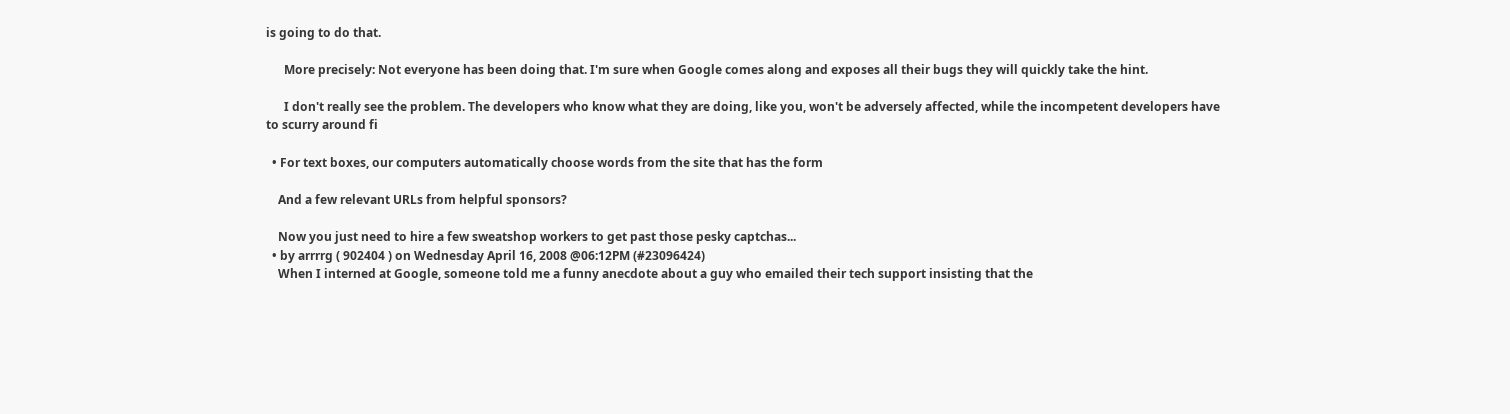is going to do that.

      More precisely: Not everyone has been doing that. I'm sure when Google comes along and exposes all their bugs they will quickly take the hint.

      I don't really see the problem. The developers who know what they are doing, like you, won't be adversely affected, while the incompetent developers have to scurry around fi

  • For text boxes, our computers automatically choose words from the site that has the form

    And a few relevant URLs from helpful sponsors?

    Now you just need to hire a few sweatshop workers to get past those pesky captchas...
  • by arrrrg ( 902404 ) on Wednesday April 16, 2008 @06:12PM (#23096424)
    When I interned at Google, someone told me a funny anecdote about a guy who emailed their tech support insisting that the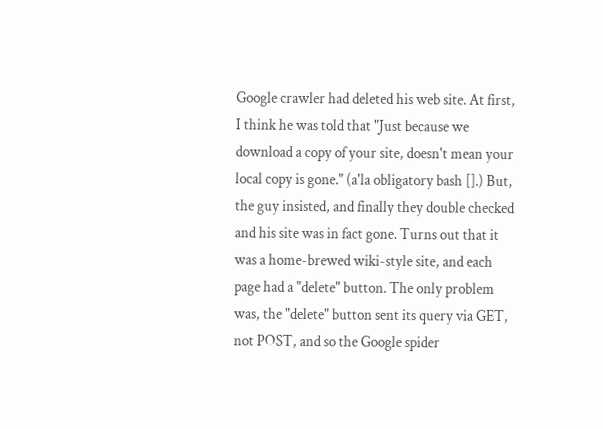Google crawler had deleted his web site. At first, I think he was told that "Just because we download a copy of your site, doesn't mean your local copy is gone." (a'la obligatory bash [].) But, the guy insisted, and finally they double checked and his site was in fact gone. Turns out that it was a home-brewed wiki-style site, and each page had a "delete" button. The only problem was, the "delete" button sent its query via GET, not POST, and so the Google spider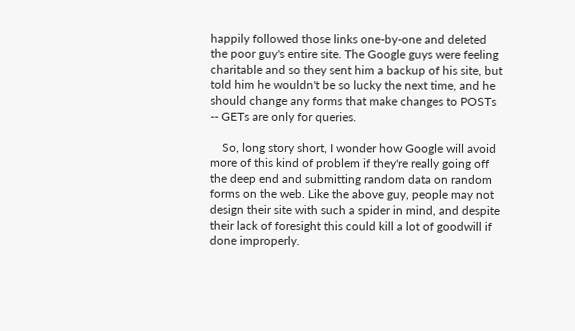happily followed those links one-by-one and deleted the poor guy's entire site. The Google guys were feeling charitable and so they sent him a backup of his site, but told him he wouldn't be so lucky the next time, and he should change any forms that make changes to POSTs -- GETs are only for queries.

    So, long story short, I wonder how Google will avoid more of this kind of problem if they're really going off the deep end and submitting random data on random forms on the web. Like the above guy, people may not design their site with such a spider in mind, and despite their lack of foresight this could kill a lot of goodwill if done improperly.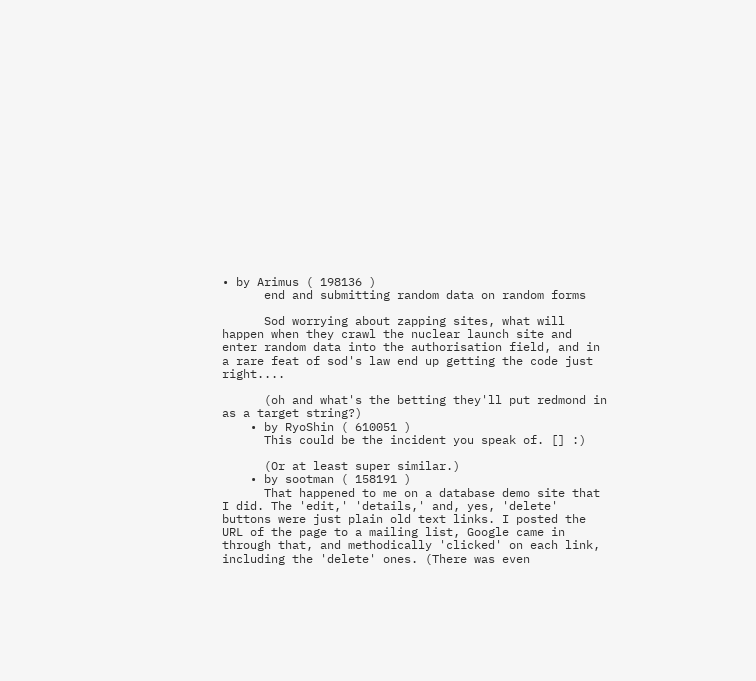• by Arimus ( 198136 )
      end and submitting random data on random forms

      Sod worrying about zapping sites, what will happen when they crawl the nuclear launch site and enter random data into the authorisation field, and in a rare feat of sod's law end up getting the code just right....

      (oh and what's the betting they'll put redmond in as a target string?)
    • by RyoShin ( 610051 )
      This could be the incident you speak of. [] :)

      (Or at least super similar.)
    • by sootman ( 158191 )
      That happened to me on a database demo site that I did. The 'edit,' 'details,' and, yes, 'delete' buttons were just plain old text links. I posted the URL of the page to a mailing list, Google came in through that, and methodically 'clicked' on each link, including the 'delete' ones. (There was even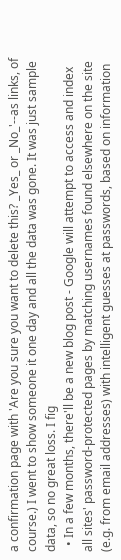a confirmation page with 'Are you sure you want to delete this? _Yes_ or _No_'--as links, of course.) I went to show someone it one day and all the data was gone. It was just sample data, so no great loss. I fig
  • In a few months, there'll be a new blog post - Google will attempt to access and index all sites' password-protected pages by matching usernames found elsewhere on the site (e.g. from email addresses) with intelligent guesses at passwords, based on information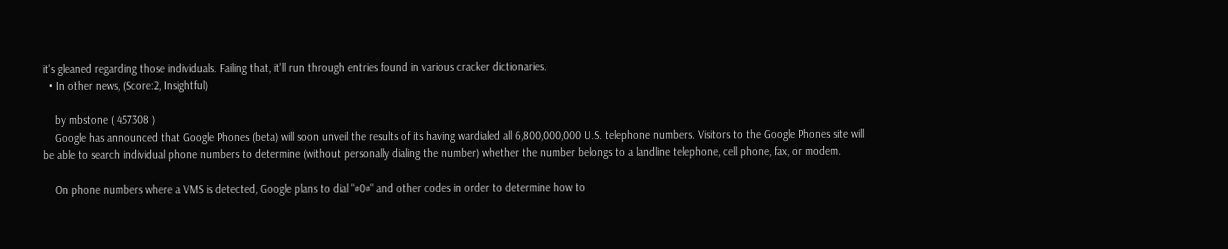it's gleaned regarding those individuals. Failing that, it'll run through entries found in various cracker dictionaries.
  • In other news, (Score:2, Insightful)

    by mbstone ( 457308 )
    Google has announced that Google Phones (beta) will soon unveil the results of its having wardialed all 6,800,000,000 U.S. telephone numbers. Visitors to the Google Phones site will be able to search individual phone numbers to determine (without personally dialing the number) whether the number belongs to a landline telephone, cell phone, fax, or modem.

    On phone numbers where a VMS is detected, Google plans to dial "#0#" and other codes in order to determine how to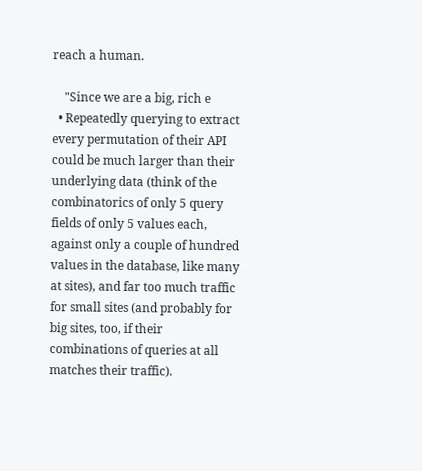reach a human.

    "Since we are a big, rich e
  • Repeatedly querying to extract every permutation of their API could be much larger than their underlying data (think of the combinatorics of only 5 query fields of only 5 values each, against only a couple of hundred values in the database, like many at sites), and far too much traffic for small sites (and probably for big sites, too, if their combinations of queries at all matches their traffic).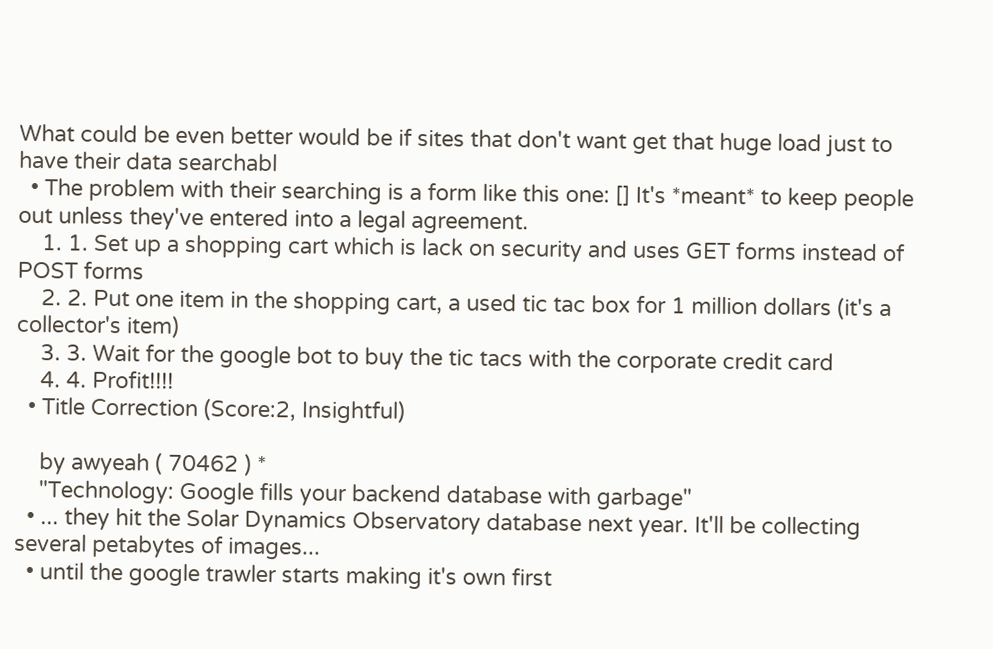What could be even better would be if sites that don't want get that huge load just to have their data searchabl
  • The problem with their searching is a form like this one: [] It's *meant* to keep people out unless they've entered into a legal agreement.
    1. 1. Set up a shopping cart which is lack on security and uses GET forms instead of POST forms
    2. 2. Put one item in the shopping cart, a used tic tac box for 1 million dollars (it's a collector's item)
    3. 3. Wait for the google bot to buy the tic tacs with the corporate credit card
    4. 4. Profit!!!!
  • Title Correction (Score:2, Insightful)

    by awyeah ( 70462 ) *
    "Technology: Google fills your backend database with garbage"
  • ... they hit the Solar Dynamics Observatory database next year. It'll be collecting several petabytes of images...
  • until the google trawler starts making it's own first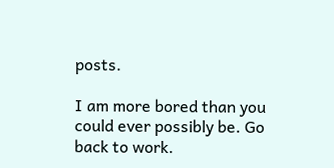posts.

I am more bored than you could ever possibly be. Go back to work.